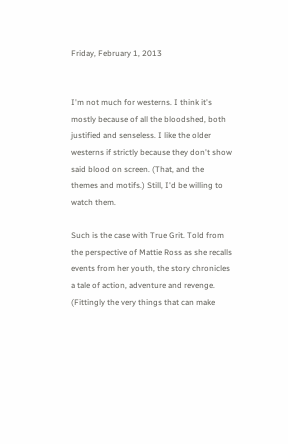Friday, February 1, 2013


I'm not much for westerns. I think it's mostly because of all the bloodshed, both justified and senseless. I like the older westerns if strictly because they don't show said blood on screen. (That, and the themes and motifs.) Still, I'd be willing to watch them.

Such is the case with True Grit. Told from the perspective of Mattie Ross as she recalls events from her youth, the story chronicles a tale of action, adventure and revenge. (Fittingly the very things that can make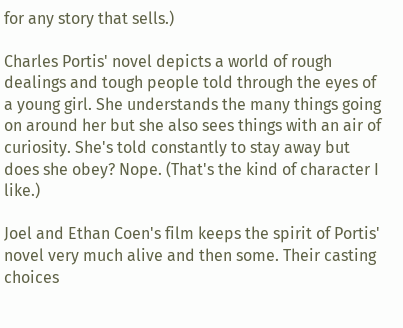for any story that sells.)

Charles Portis' novel depicts a world of rough dealings and tough people told through the eyes of a young girl. She understands the many things going on around her but she also sees things with an air of curiosity. She's told constantly to stay away but does she obey? Nope. (That's the kind of character I like.)

Joel and Ethan Coen's film keeps the spirit of Portis' novel very much alive and then some. Their casting choices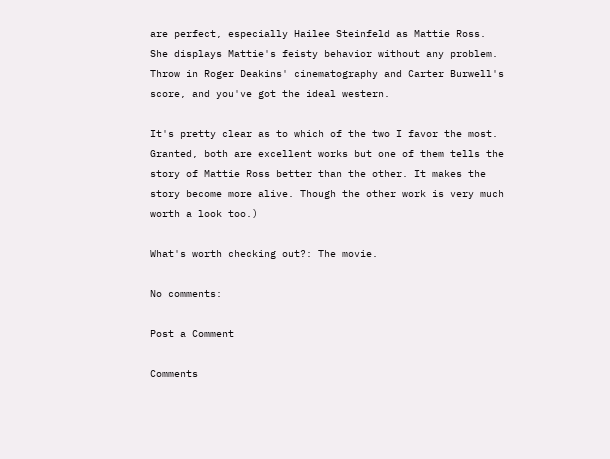are perfect, especially Hailee Steinfeld as Mattie Ross. She displays Mattie's feisty behavior without any problem. Throw in Roger Deakins' cinematography and Carter Burwell's score, and you've got the ideal western.

It's pretty clear as to which of the two I favor the most. Granted, both are excellent works but one of them tells the story of Mattie Ross better than the other. It makes the story become more alive. Though the other work is very much worth a look too.)

What's worth checking out?: The movie.

No comments:

Post a Comment

Comments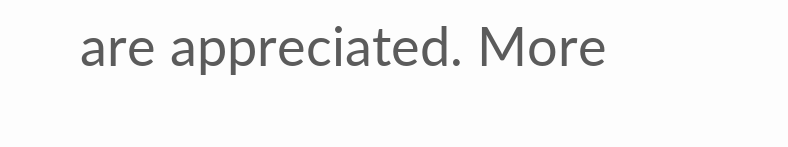are appreciated. More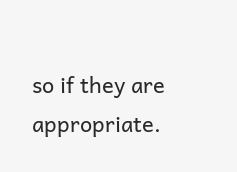so if they are appropriate.